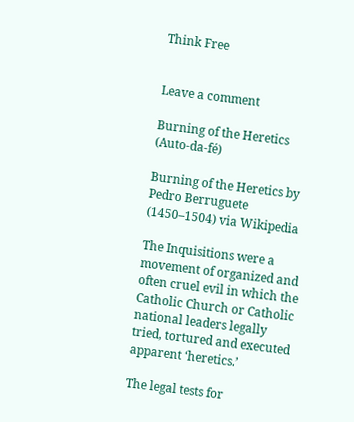Think Free


Leave a comment

Burning of the Heretics (Auto-da-fé)

Burning of the Heretics by Pedro Berruguete (1450–1504) via Wikipedia

The Inquisitions were a movement of organized and often cruel evil in which the Catholic Church or Catholic national leaders legally tried, tortured and executed apparent ‘heretics.’

The legal tests for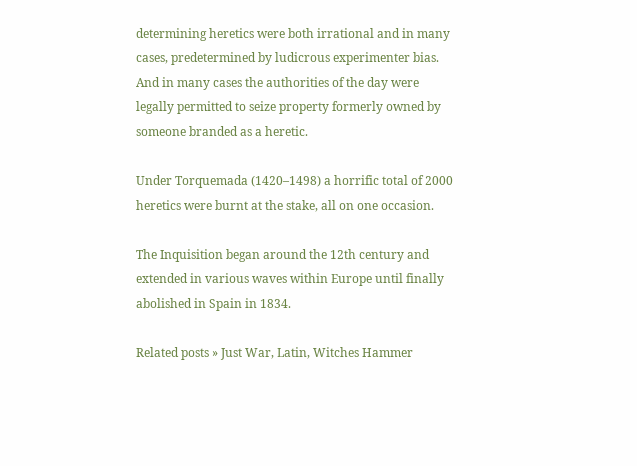determining heretics were both irrational and in many cases, predetermined by ludicrous experimenter bias. And in many cases the authorities of the day were legally permitted to seize property formerly owned by someone branded as a heretic.

Under Torquemada (1420–1498) a horrific total of 2000 heretics were burnt at the stake, all on one occasion.

The Inquisition began around the 12th century and extended in various waves within Europe until finally abolished in Spain in 1834.

Related posts » Just War, Latin, Witches Hammer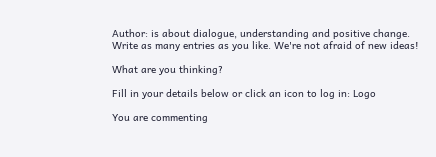Author: is about dialogue, understanding and positive change. Write as many entries as you like. We're not afraid of new ideas!

What are you thinking?

Fill in your details below or click an icon to log in: Logo

You are commenting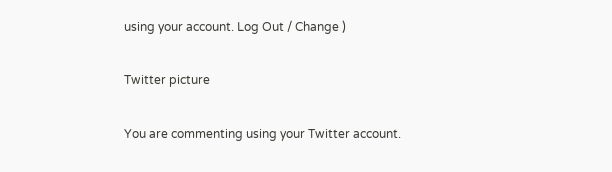using your account. Log Out / Change )

Twitter picture

You are commenting using your Twitter account.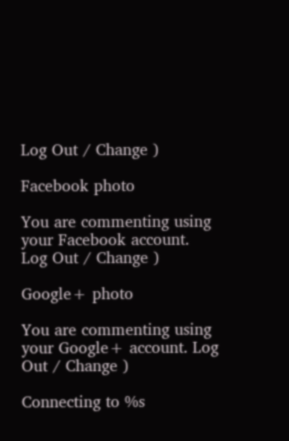Log Out / Change )

Facebook photo

You are commenting using your Facebook account. Log Out / Change )

Google+ photo

You are commenting using your Google+ account. Log Out / Change )

Connecting to %s